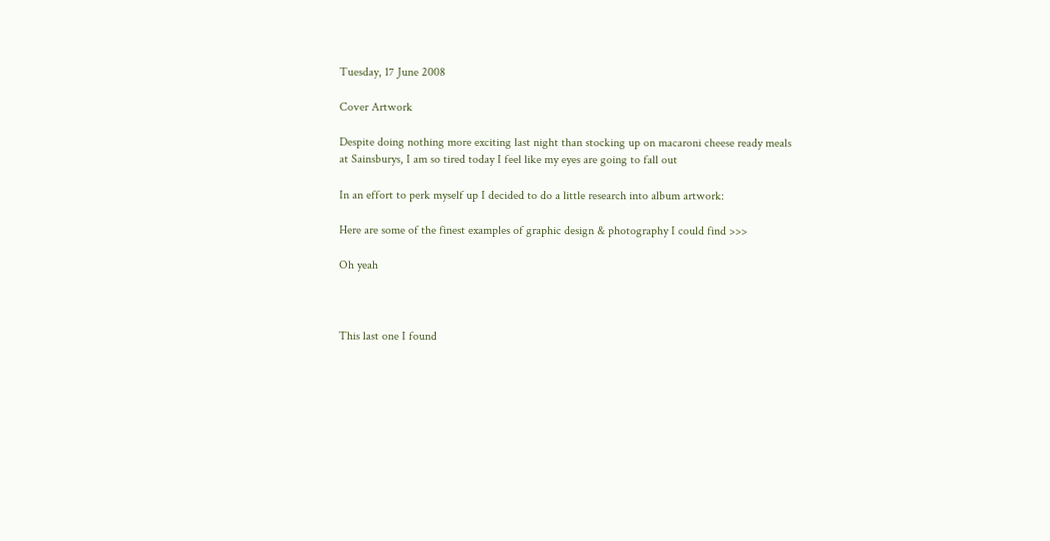Tuesday, 17 June 2008

Cover Artwork

Despite doing nothing more exciting last night than stocking up on macaroni cheese ready meals at Sainsburys, I am so tired today I feel like my eyes are going to fall out

In an effort to perk myself up I decided to do a little research into album artwork:

Here are some of the finest examples of graphic design & photography I could find >>>

Oh yeah



This last one I found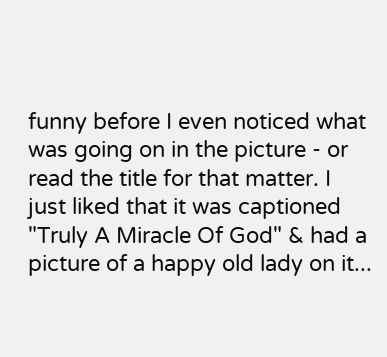funny before I even noticed what was going on in the picture - or read the title for that matter. I just liked that it was captioned "Truly A Miracle Of God" & had a picture of a happy old lady on it...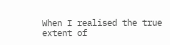When I realised the true extent of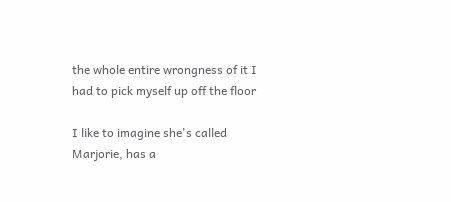the whole entire wrongness of it I had to pick myself up off the floor

I like to imagine she's called Marjorie, has a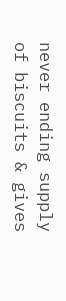never ending supply of biscuits & gives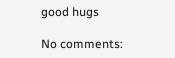good hugs

No comments: